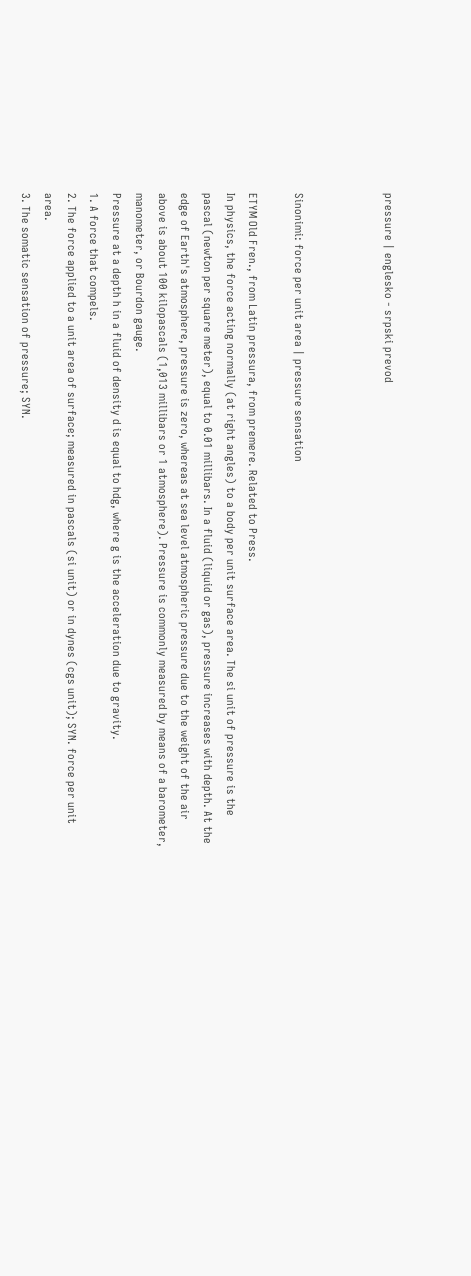pressure | englesko - srpski prevod



Sinonimi: force per unit area | pressure sensation

ETYM Old Fren., from Latin pressura, from premere. Related to Press.
In physics, the force acting normally (at right angles) to a body per unit surface area. The si unit of pressure is the pascal (newton per square meter), equal to 0.01 millibars. In a fluid (liquid or gas), pressure increases with depth. At the edge of Earth's atmosphere, pressure is zero, whereas at sea level atmospheric pressure due to the weight of the air above is about 100 kilopascals (1,013 millibars or 1 atmosphere). Pressure is commonly measured by means of a barometer, manometer, or Bourdon gauge.
Pressure at a depth h in a fluid of density d is equal to hdg, where g is the acceleration due to gravity.
1. A force that compels.
2. The force applied to a unit area of surface; measured in pascals (si unit) or in dynes (cgs unit); SYN. force per unit area.
3. The somatic sensation of pressure; SYN.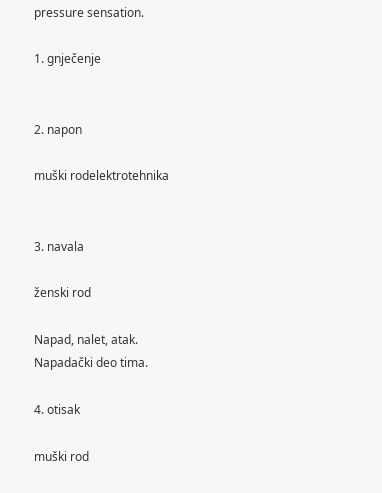pressure sensation.

1. gnječenje


2. napon

muški rodelektrotehnika


3. navala

ženski rod

Napad, nalet, atak.
Napadački deo tima.

4. otisak

muški rod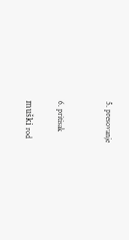5. presovanje


6. pritisak

muški rod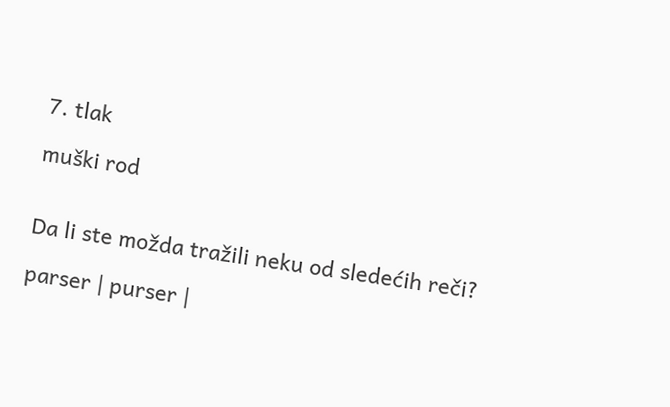7. tlak

muški rod


Da li ste možda tražili neku od sledećih reči?

parser | purser |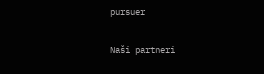pursuer

Naši partneri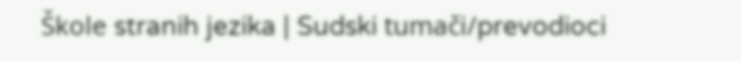Škole stranih jezika | Sudski tumači/prevodioci